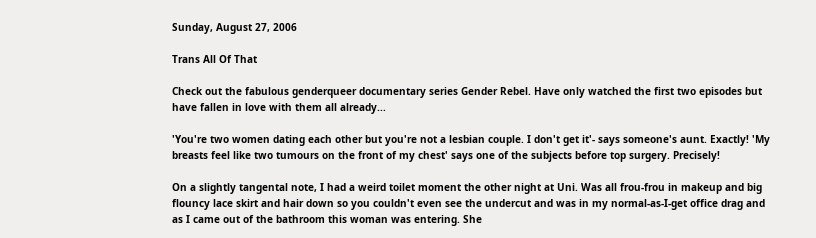Sunday, August 27, 2006

Trans All Of That

Check out the fabulous genderqueer documentary series Gender Rebel. Have only watched the first two episodes but have fallen in love with them all already...

'You're two women dating each other but you're not a lesbian couple. I don't get it'- says someone's aunt. Exactly! 'My breasts feel like two tumours on the front of my chest' says one of the subjects before top surgery. Precisely!

On a slightly tangental note, I had a weird toilet moment the other night at Uni. Was all frou-frou in makeup and big flouncy lace skirt and hair down so you couldn't even see the undercut and was in my normal-as-I-get office drag and as I came out of the bathroom this woman was entering. She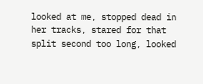looked at me, stopped dead in her tracks, stared for that split second too long, looked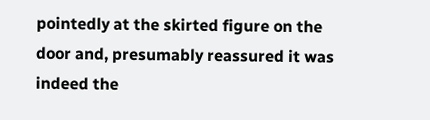pointedly at the skirted figure on the door and, presumably reassured it was indeed the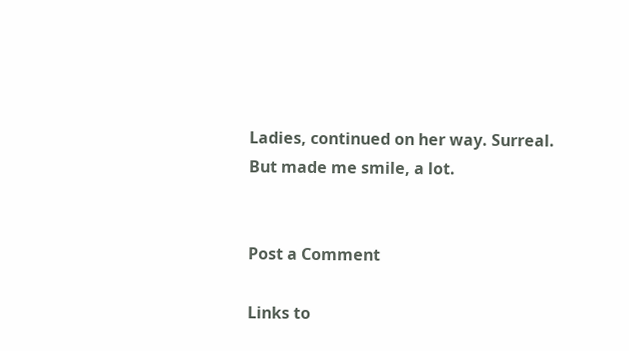Ladies, continued on her way. Surreal. But made me smile, a lot.


Post a Comment

Links to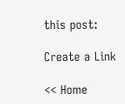this post:

Create a Link

<< Home